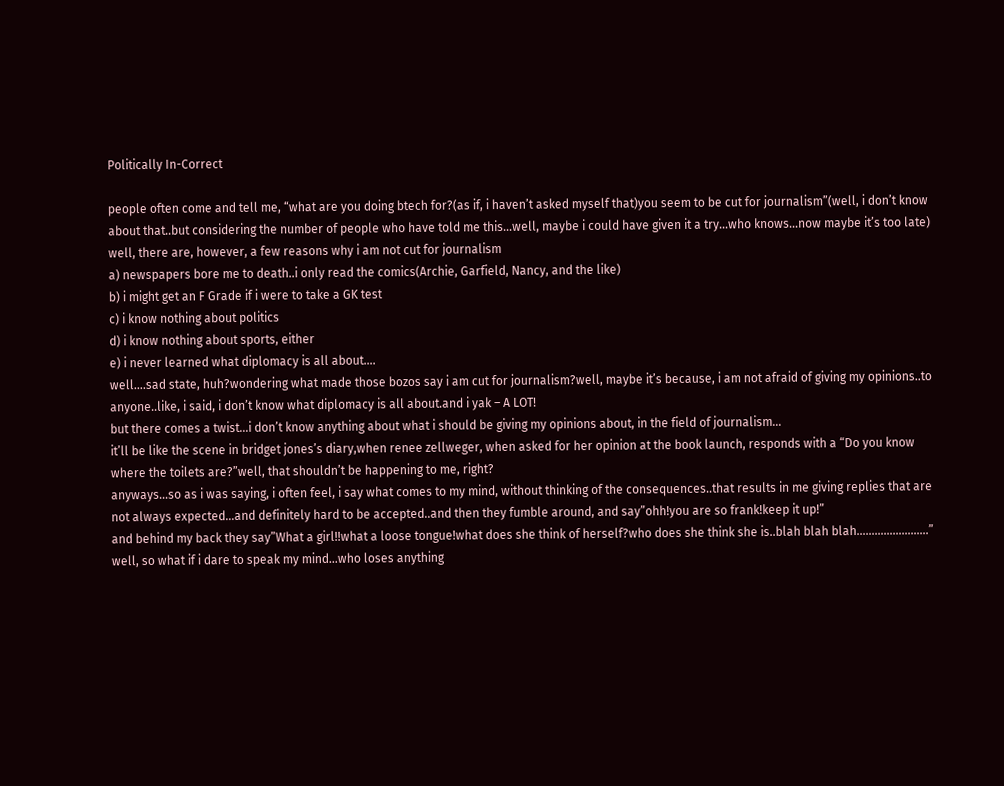Politically In-Correct

people often come and tell me, “what are you doing btech for?(as if, i haven’t asked myself that)you seem to be cut for journalism”(well, i don’t know about that..but considering the number of people who have told me this…well, maybe i could have given it a try…who knows…now maybe it’s too late)
well, there are, however, a few reasons why i am not cut for journalism
a) newspapers bore me to death..i only read the comics(Archie, Garfield, Nancy, and the like)
b) i might get an F Grade if i were to take a GK test
c) i know nothing about politics
d) i know nothing about sports, either
e) i never learned what diplomacy is all about….
well….sad state, huh?wondering what made those bozos say i am cut for journalism?well, maybe it’s because, i am not afraid of giving my opinions..to anyone..like, i said, i don’t know what diplomacy is all about.and i yak – A LOT!
but there comes a twist…i don’t know anything about what i should be giving my opinions about, in the field of journalism…
it’ll be like the scene in bridget jones’s diary,when renee zellweger, when asked for her opinion at the book launch, responds with a “Do you know where the toilets are?”well, that shouldn’t be happening to me, right?
anyways…so as i was saying, i often feel, i say what comes to my mind, without thinking of the consequences..that results in me giving replies that are not always expected…and definitely hard to be accepted..and then they fumble around, and say”ohh!you are so frank!keep it up!”
and behind my back they say”What a girl!!what a loose tongue!what does she think of herself?who does she think she is..blah blah blah……………………”
well, so what if i dare to speak my mind…who loses anything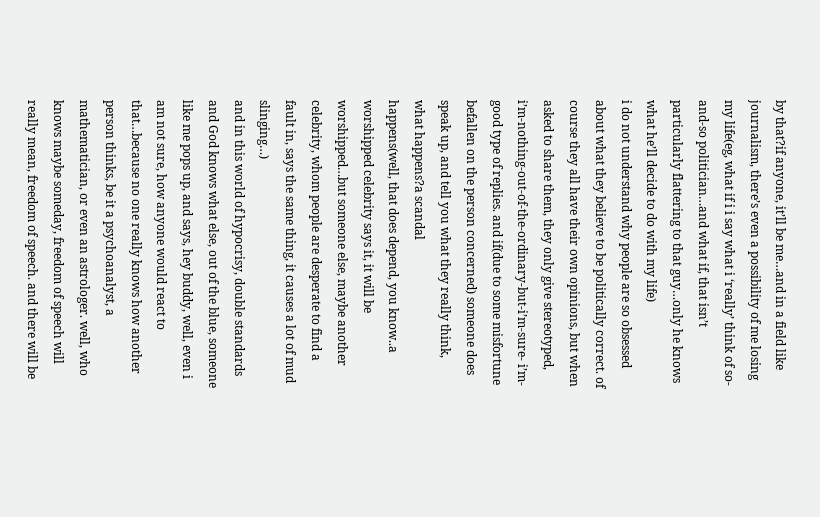by that?if anyone, it’ll be me…and in a field like journalism, there’s even a possibility of me losing my life(eg, what if i i say what i ‘really’ think of so-and-so politician…and what if, that isn’t particularly flattering to that guy…only he knows what he’ll decide to do with my life)
i do not understand why people are so obsessed about what they believe to be politically correct. of course they all have their own opinions, but when asked to share them, they only give stereotyped, i’m-nothing-out-of-the-ordinary-but-i’m-sure- i’m-good type of replies. and if(due to some misfortune befallen on the person concerned) someone does speak up, and tell you what they really think, what happens?a scandal
happens(well, that does depend, you know..a worshipped celebrity says it, it will be worshipped…but someone else, maybe another celebrity, whom people are desperate to find a fault in, says the same thing, it causes a lot of mud slinging…)
and in this world of hypocrisy, double standards and God knows what else, out of the blue, someone like me pops up, and says, hey buddy, well, even i am not sure, how anyone would react to that…because no one really knows how another person thinks, be it a psychoanalyst, a mathematician, or even an astrologer. well, who knows maybe someday, freedom of speech will really mean, freedom of speech. and there will be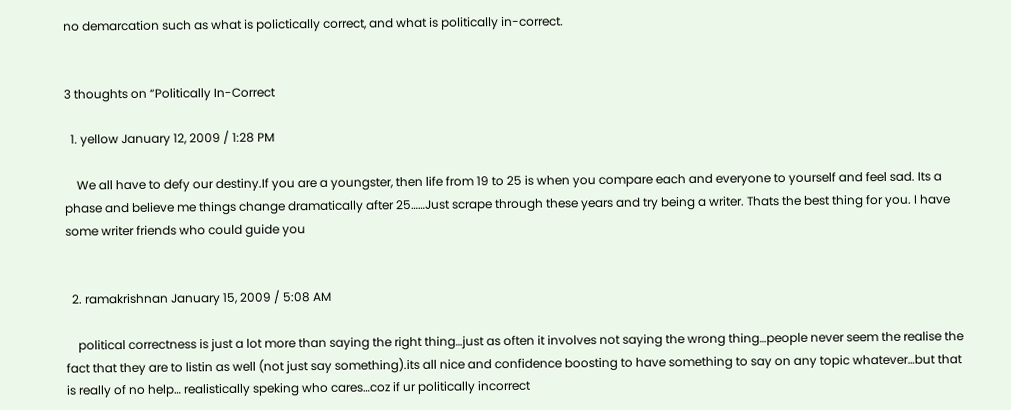no demarcation such as what is polictically correct, and what is politically in-correct.


3 thoughts on “Politically In-Correct

  1. yellow January 12, 2009 / 1:28 PM

    We all have to defy our destiny.If you are a youngster, then life from 19 to 25 is when you compare each and everyone to yourself and feel sad. Its a phase and believe me things change dramatically after 25……Just scrape through these years and try being a writer. Thats the best thing for you. I have some writer friends who could guide you


  2. ramakrishnan January 15, 2009 / 5:08 AM

    political correctness is just a lot more than saying the right thing…just as often it involves not saying the wrong thing…people never seem the realise the fact that they are to listin as well (not just say something).its all nice and confidence boosting to have something to say on any topic whatever…but that is really of no help… realistically speking who cares…coz if ur politically incorrect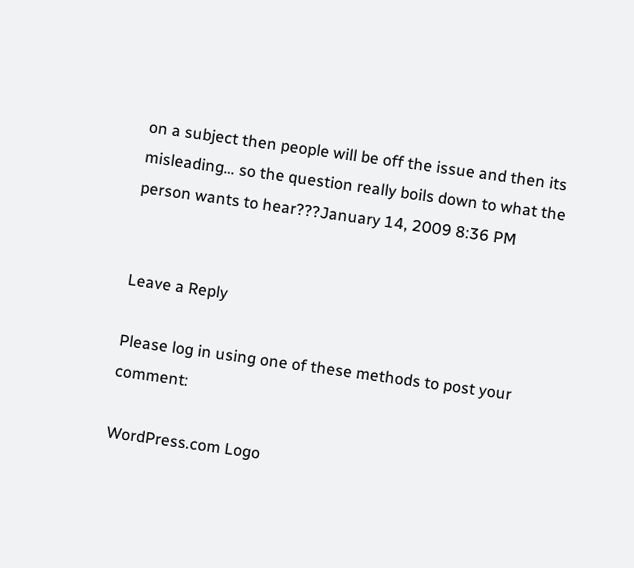on a subject then people will be off the issue and then its misleading… so the question really boils down to what the person wants to hear???January 14, 2009 8:36 PM


Leave a Reply

Please log in using one of these methods to post your comment:

WordPress.com Logo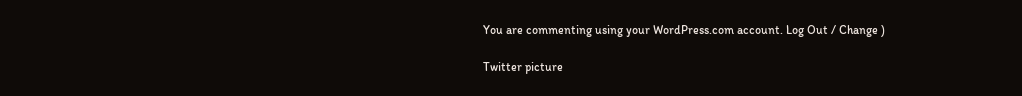You are commenting using your WordPress.com account. Log Out / Change )

Twitter picture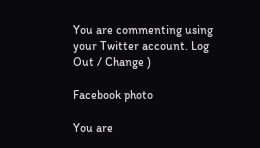You are commenting using your Twitter account. Log Out / Change )

Facebook photo

You are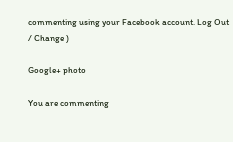commenting using your Facebook account. Log Out / Change )

Google+ photo

You are commenting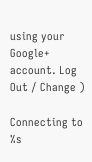using your Google+ account. Log Out / Change )

Connecting to %s